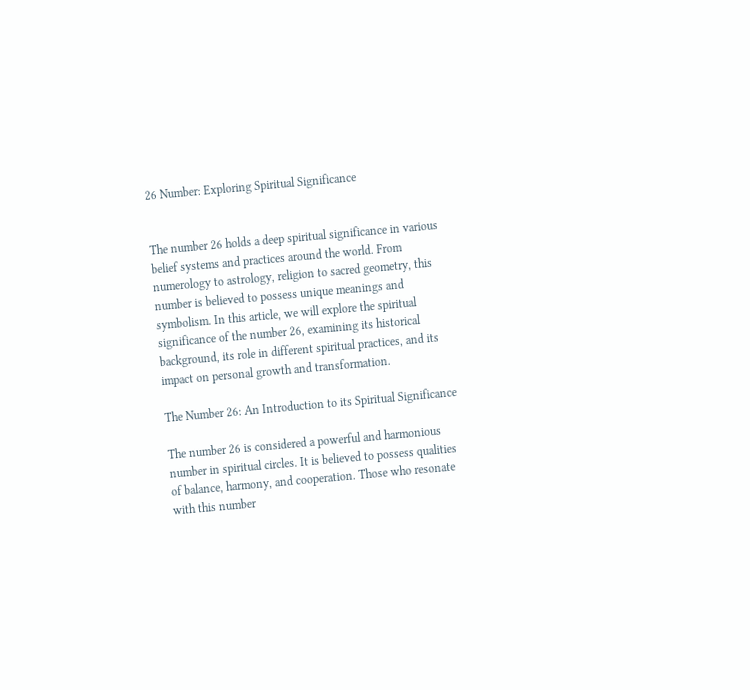26 Number: Exploring Spiritual Significance


The number 26 holds a deep spiritual significance in various belief systems and practices around the world. From numerology to astrology, religion to sacred geometry, this number is believed to possess unique meanings and symbolism. In this article, we will explore the spiritual significance of the number 26, examining its historical background, its role in different spiritual practices, and its impact on personal growth and transformation.

The Number 26: An Introduction to its Spiritual Significance

The number 26 is considered a powerful and harmonious number in spiritual circles. It is believed to possess qualities of balance, harmony, and cooperation. Those who resonate with this number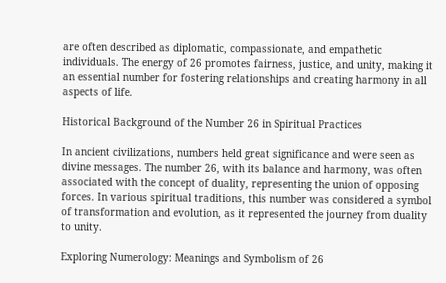are often described as diplomatic, compassionate, and empathetic individuals. The energy of 26 promotes fairness, justice, and unity, making it an essential number for fostering relationships and creating harmony in all aspects of life.

Historical Background of the Number 26 in Spiritual Practices

In ancient civilizations, numbers held great significance and were seen as divine messages. The number 26, with its balance and harmony, was often associated with the concept of duality, representing the union of opposing forces. In various spiritual traditions, this number was considered a symbol of transformation and evolution, as it represented the journey from duality to unity.

Exploring Numerology: Meanings and Symbolism of 26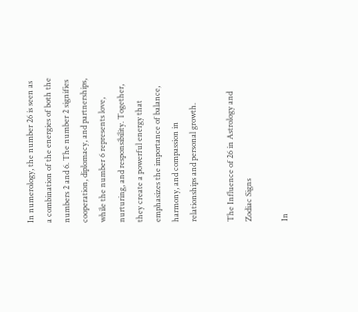In numerology, the number 26 is seen as a combination of the energies of both the numbers 2 and 6. The number 2 signifies cooperation, diplomacy, and partnerships, while the number 6 represents love, nurturing, and responsibility. Together, they create a powerful energy that emphasizes the importance of balance, harmony, and compassion in relationships and personal growth.

The Influence of 26 in Astrology and Zodiac Signs

In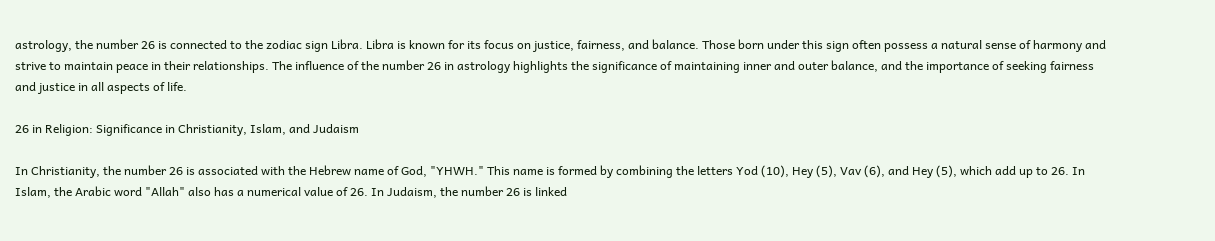astrology, the number 26 is connected to the zodiac sign Libra. Libra is known for its focus on justice, fairness, and balance. Those born under this sign often possess a natural sense of harmony and strive to maintain peace in their relationships. The influence of the number 26 in astrology highlights the significance of maintaining inner and outer balance, and the importance of seeking fairness and justice in all aspects of life.

26 in Religion: Significance in Christianity, Islam, and Judaism

In Christianity, the number 26 is associated with the Hebrew name of God, "YHWH." This name is formed by combining the letters Yod (10), Hey (5), Vav (6), and Hey (5), which add up to 26. In Islam, the Arabic word "Allah" also has a numerical value of 26. In Judaism, the number 26 is linked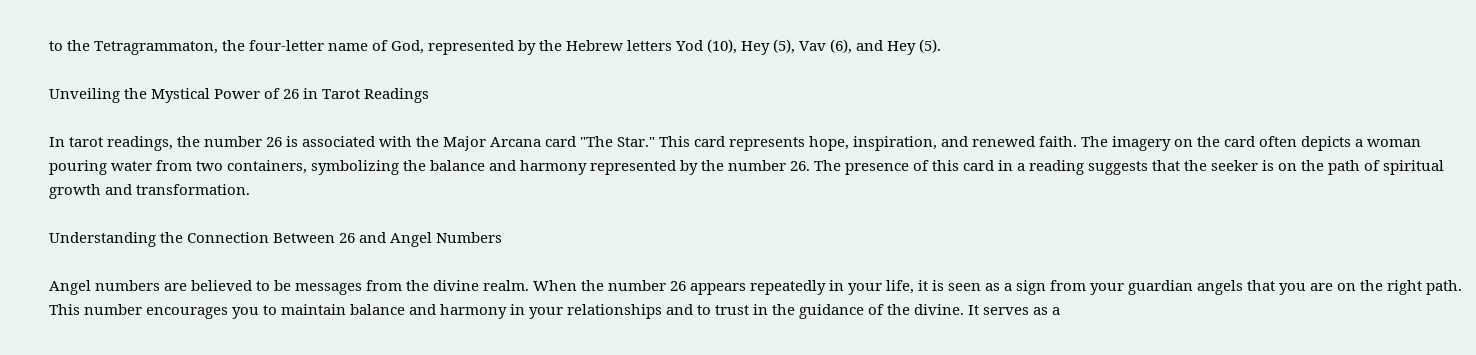to the Tetragrammaton, the four-letter name of God, represented by the Hebrew letters Yod (10), Hey (5), Vav (6), and Hey (5).

Unveiling the Mystical Power of 26 in Tarot Readings

In tarot readings, the number 26 is associated with the Major Arcana card "The Star." This card represents hope, inspiration, and renewed faith. The imagery on the card often depicts a woman pouring water from two containers, symbolizing the balance and harmony represented by the number 26. The presence of this card in a reading suggests that the seeker is on the path of spiritual growth and transformation.

Understanding the Connection Between 26 and Angel Numbers

Angel numbers are believed to be messages from the divine realm. When the number 26 appears repeatedly in your life, it is seen as a sign from your guardian angels that you are on the right path. This number encourages you to maintain balance and harmony in your relationships and to trust in the guidance of the divine. It serves as a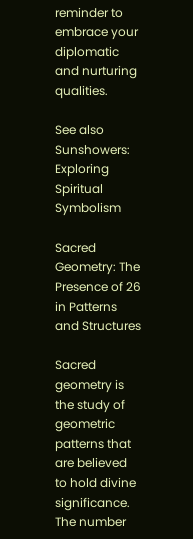reminder to embrace your diplomatic and nurturing qualities.

See also  Sunshowers: Exploring Spiritual Symbolism

Sacred Geometry: The Presence of 26 in Patterns and Structures

Sacred geometry is the study of geometric patterns that are believed to hold divine significance. The number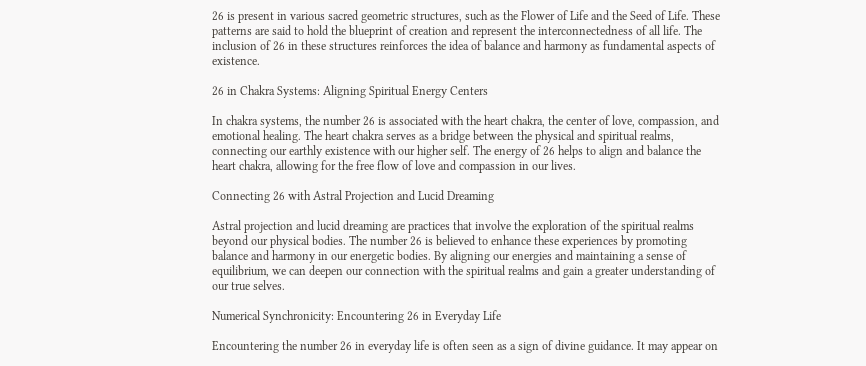26 is present in various sacred geometric structures, such as the Flower of Life and the Seed of Life. These patterns are said to hold the blueprint of creation and represent the interconnectedness of all life. The inclusion of 26 in these structures reinforces the idea of balance and harmony as fundamental aspects of existence.

26 in Chakra Systems: Aligning Spiritual Energy Centers

In chakra systems, the number 26 is associated with the heart chakra, the center of love, compassion, and emotional healing. The heart chakra serves as a bridge between the physical and spiritual realms, connecting our earthly existence with our higher self. The energy of 26 helps to align and balance the heart chakra, allowing for the free flow of love and compassion in our lives.

Connecting 26 with Astral Projection and Lucid Dreaming

Astral projection and lucid dreaming are practices that involve the exploration of the spiritual realms beyond our physical bodies. The number 26 is believed to enhance these experiences by promoting balance and harmony in our energetic bodies. By aligning our energies and maintaining a sense of equilibrium, we can deepen our connection with the spiritual realms and gain a greater understanding of our true selves.

Numerical Synchronicity: Encountering 26 in Everyday Life

Encountering the number 26 in everyday life is often seen as a sign of divine guidance. It may appear on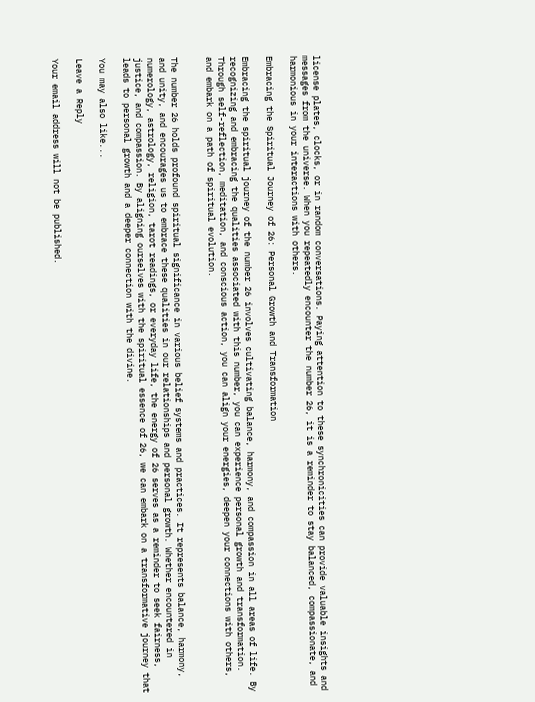license plates, clocks, or in random conversations. Paying attention to these synchronicities can provide valuable insights and messages from the universe. When you repeatedly encounter the number 26, it is a reminder to stay balanced, compassionate, and harmonious in your interactions with others.

Embracing the Spiritual Journey of 26: Personal Growth and Transformation

Embracing the spiritual journey of the number 26 involves cultivating balance, harmony, and compassion in all areas of life. By recognizing and embracing the qualities associated with this number, you can experience personal growth and transformation. Through self-reflection, meditation, and conscious action, you can align your energies, deepen your connections with others, and embark on a path of spiritual evolution.


The number 26 holds profound spiritual significance in various belief systems and practices. It represents balance, harmony, and unity, and encourages us to embrace these qualities in our relationships and personal growth. Whether encountered in numerology, astrology, religion, tarot readings, or everyday life, the energy of 26 serves as a reminder to seek fairness, justice, and compassion. By aligning ourselves with the spiritual essence of 26, we can embark on a transformative journey that leads to personal growth and a deeper connection with the divine.

You may also like...

Leave a Reply

Your email address will not be published.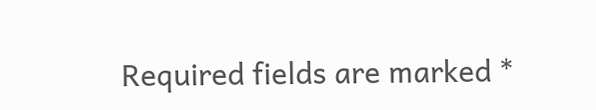Required fields are marked *